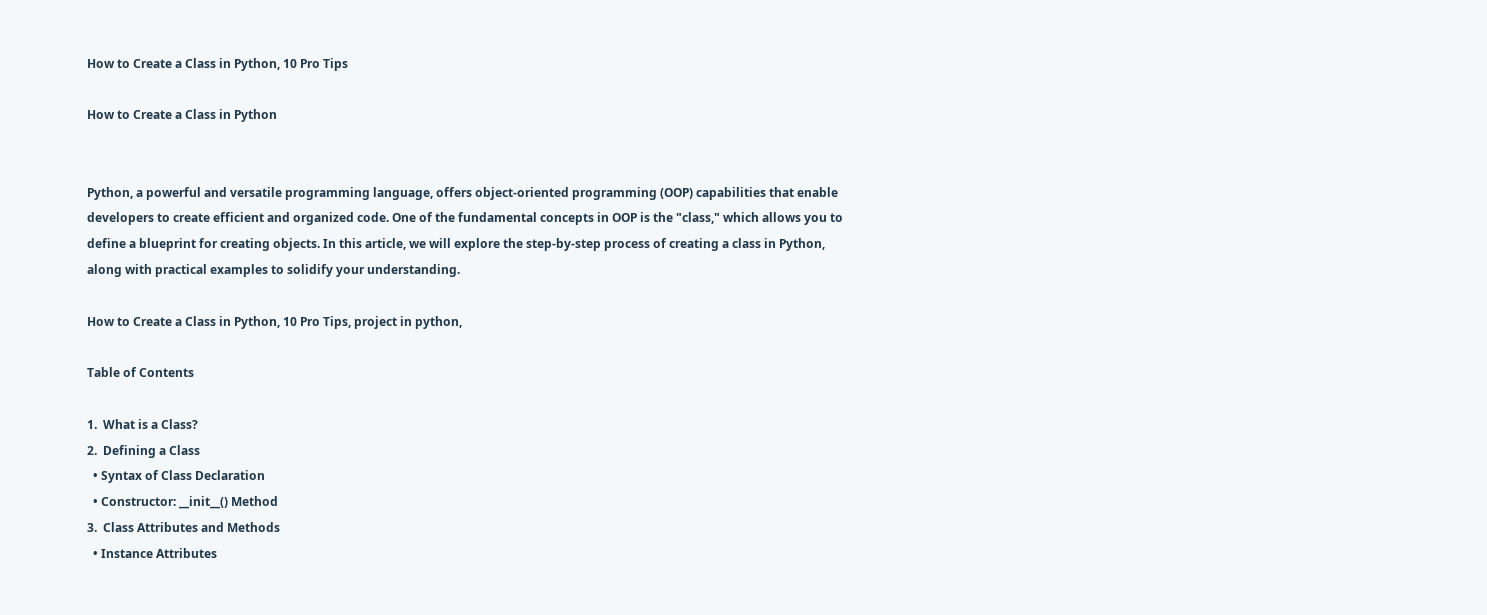How to Create a Class in Python, 10 Pro Tips

How to Create a Class in Python


Python, a powerful and versatile programming language, offers object-oriented programming (OOP) capabilities that enable developers to create efficient and organized code. One of the fundamental concepts in OOP is the "class," which allows you to define a blueprint for creating objects. In this article, we will explore the step-by-step process of creating a class in Python, along with practical examples to solidify your understanding.

How to Create a Class in Python, 10 Pro Tips, project in python,

Table of Contents

1.  What is a Class?
2.  Defining a Class
  • Syntax of Class Declaration
  • Constructor: __init__() Method
3.  Class Attributes and Methods
  • Instance Attributes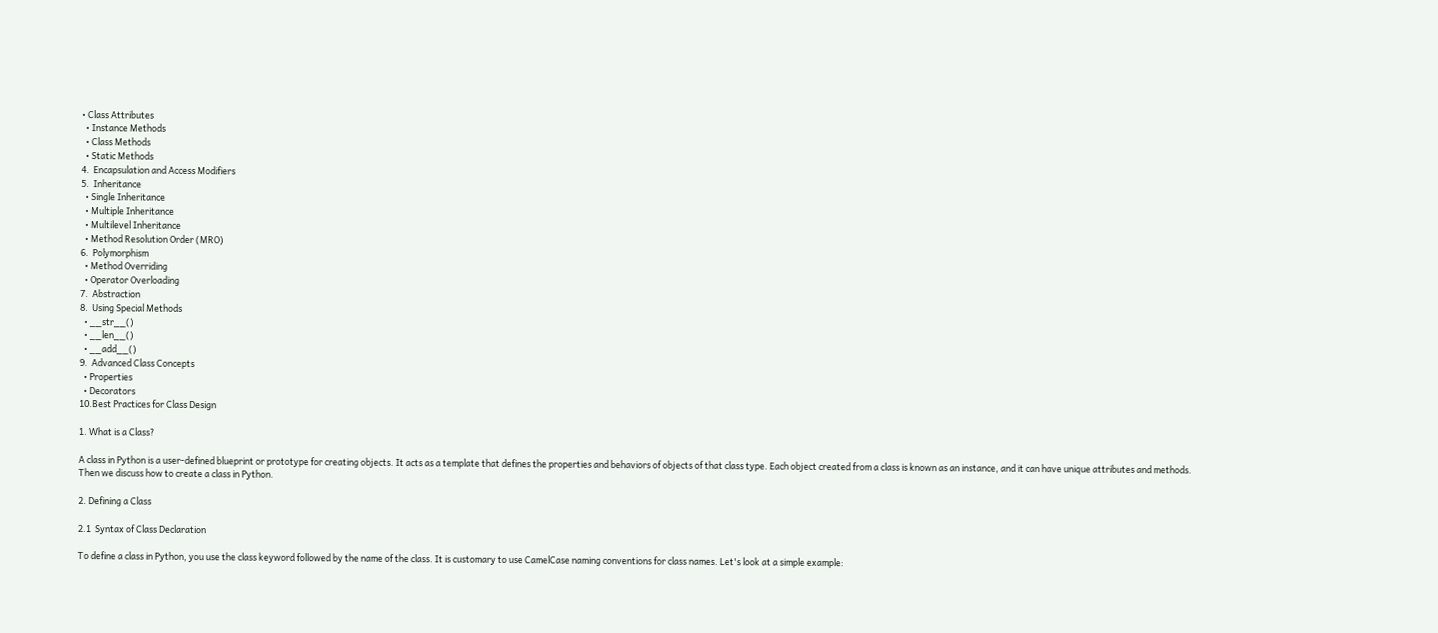• Class Attributes
  • Instance Methods
  • Class Methods
  • Static Methods
4.  Encapsulation and Access Modifiers
5.  Inheritance
  • Single Inheritance
  • Multiple Inheritance
  • Multilevel Inheritance
  • Method Resolution Order (MRO)
6.  Polymorphism
  • Method Overriding
  • Operator Overloading
7.  Abstraction
8.  Using Special Methods
  • __str__()
  • __len__()
  • __add__()
9.  Advanced Class Concepts
  • Properties
  • Decorators
10.Best Practices for Class Design

1. What is a Class?

A class in Python is a user-defined blueprint or prototype for creating objects. It acts as a template that defines the properties and behaviors of objects of that class type. Each object created from a class is known as an instance, and it can have unique attributes and methods.
Then we discuss how to create a class in Python.

2. Defining a Class

2.1  Syntax of Class Declaration

To define a class in Python, you use the class keyword followed by the name of the class. It is customary to use CamelCase naming conventions for class names. Let's look at a simple example: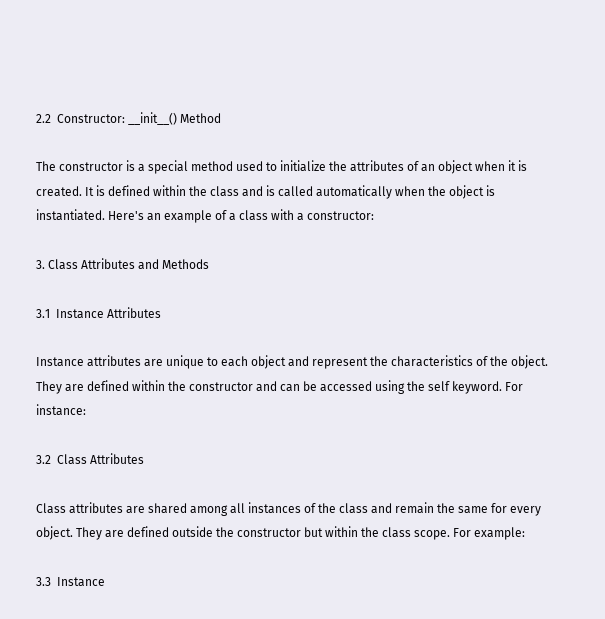2.2  Constructor: __init__() Method

The constructor is a special method used to initialize the attributes of an object when it is created. It is defined within the class and is called automatically when the object is instantiated. Here's an example of a class with a constructor:

3. Class Attributes and Methods

3.1  Instance Attributes

Instance attributes are unique to each object and represent the characteristics of the object. They are defined within the constructor and can be accessed using the self keyword. For instance:

3.2  Class Attributes

Class attributes are shared among all instances of the class and remain the same for every object. They are defined outside the constructor but within the class scope. For example:

3.3  Instance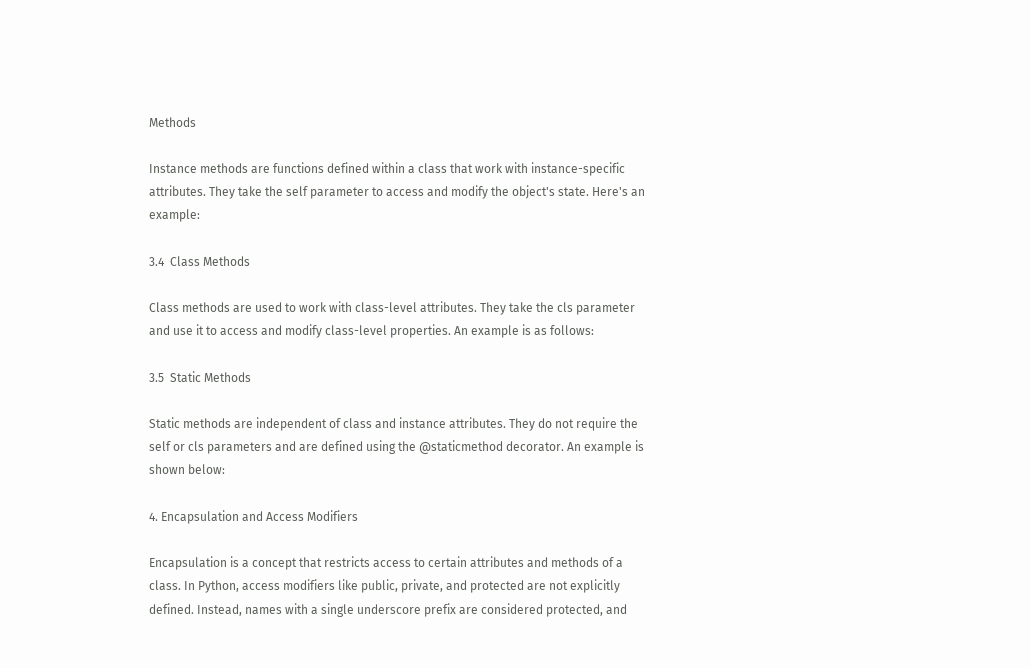Methods

Instance methods are functions defined within a class that work with instance-specific attributes. They take the self parameter to access and modify the object's state. Here's an example:

3.4  Class Methods

Class methods are used to work with class-level attributes. They take the cls parameter and use it to access and modify class-level properties. An example is as follows:

3.5  Static Methods

Static methods are independent of class and instance attributes. They do not require the self or cls parameters and are defined using the @staticmethod decorator. An example is shown below:

4. Encapsulation and Access Modifiers

Encapsulation is a concept that restricts access to certain attributes and methods of a class. In Python, access modifiers like public, private, and protected are not explicitly defined. Instead, names with a single underscore prefix are considered protected, and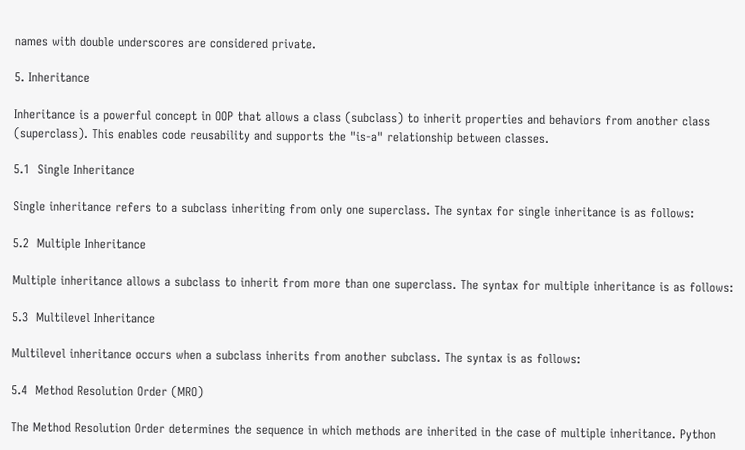names with double underscores are considered private.

5. Inheritance

Inheritance is a powerful concept in OOP that allows a class (subclass) to inherit properties and behaviors from another class (superclass). This enables code reusability and supports the "is-a" relationship between classes.

5.1  Single Inheritance

Single inheritance refers to a subclass inheriting from only one superclass. The syntax for single inheritance is as follows:

5.2  Multiple Inheritance

Multiple inheritance allows a subclass to inherit from more than one superclass. The syntax for multiple inheritance is as follows:

5.3  Multilevel Inheritance

Multilevel inheritance occurs when a subclass inherits from another subclass. The syntax is as follows:

5.4  Method Resolution Order (MRO)

The Method Resolution Order determines the sequence in which methods are inherited in the case of multiple inheritance. Python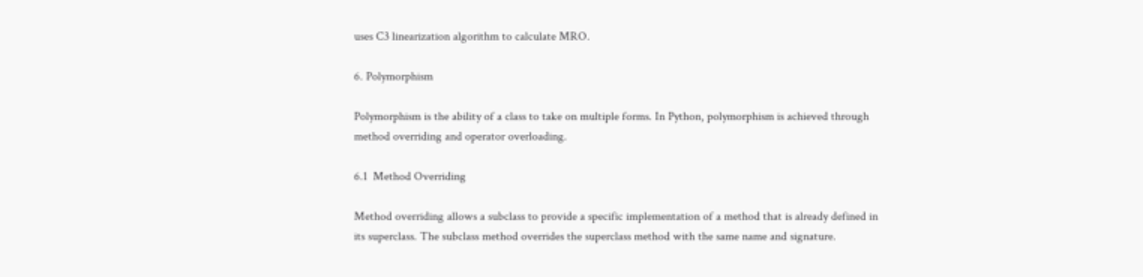uses C3 linearization algorithm to calculate MRO.

6. Polymorphism

Polymorphism is the ability of a class to take on multiple forms. In Python, polymorphism is achieved through method overriding and operator overloading.

6.1  Method Overriding

Method overriding allows a subclass to provide a specific implementation of a method that is already defined in its superclass. The subclass method overrides the superclass method with the same name and signature.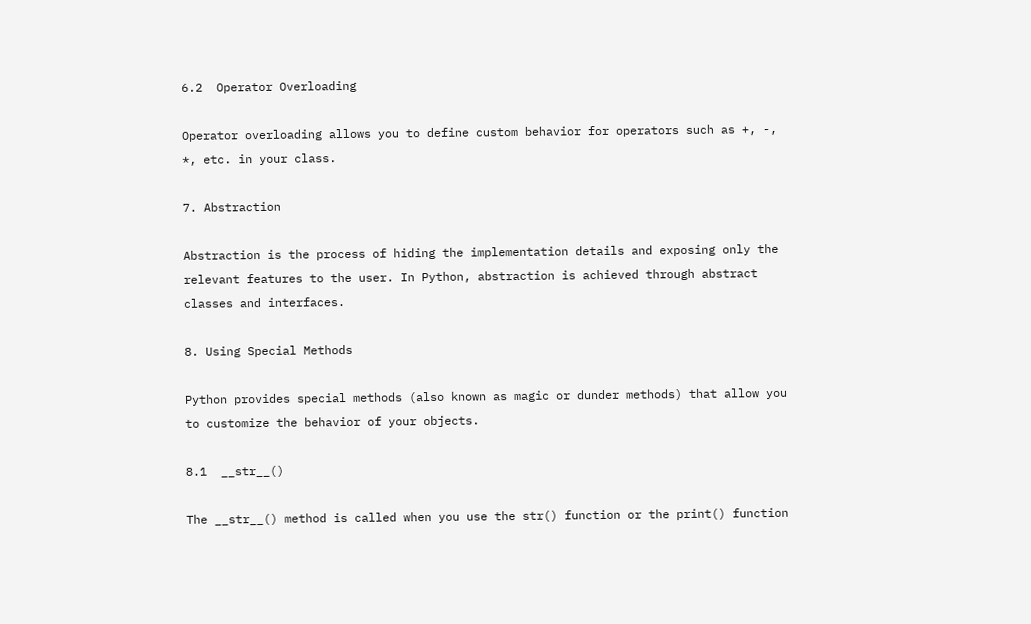6.2  Operator Overloading

Operator overloading allows you to define custom behavior for operators such as +, -, *, etc. in your class.

7. Abstraction

Abstraction is the process of hiding the implementation details and exposing only the relevant features to the user. In Python, abstraction is achieved through abstract classes and interfaces.

8. Using Special Methods

Python provides special methods (also known as magic or dunder methods) that allow you to customize the behavior of your objects.

8.1  __str__()

The __str__() method is called when you use the str() function or the print() function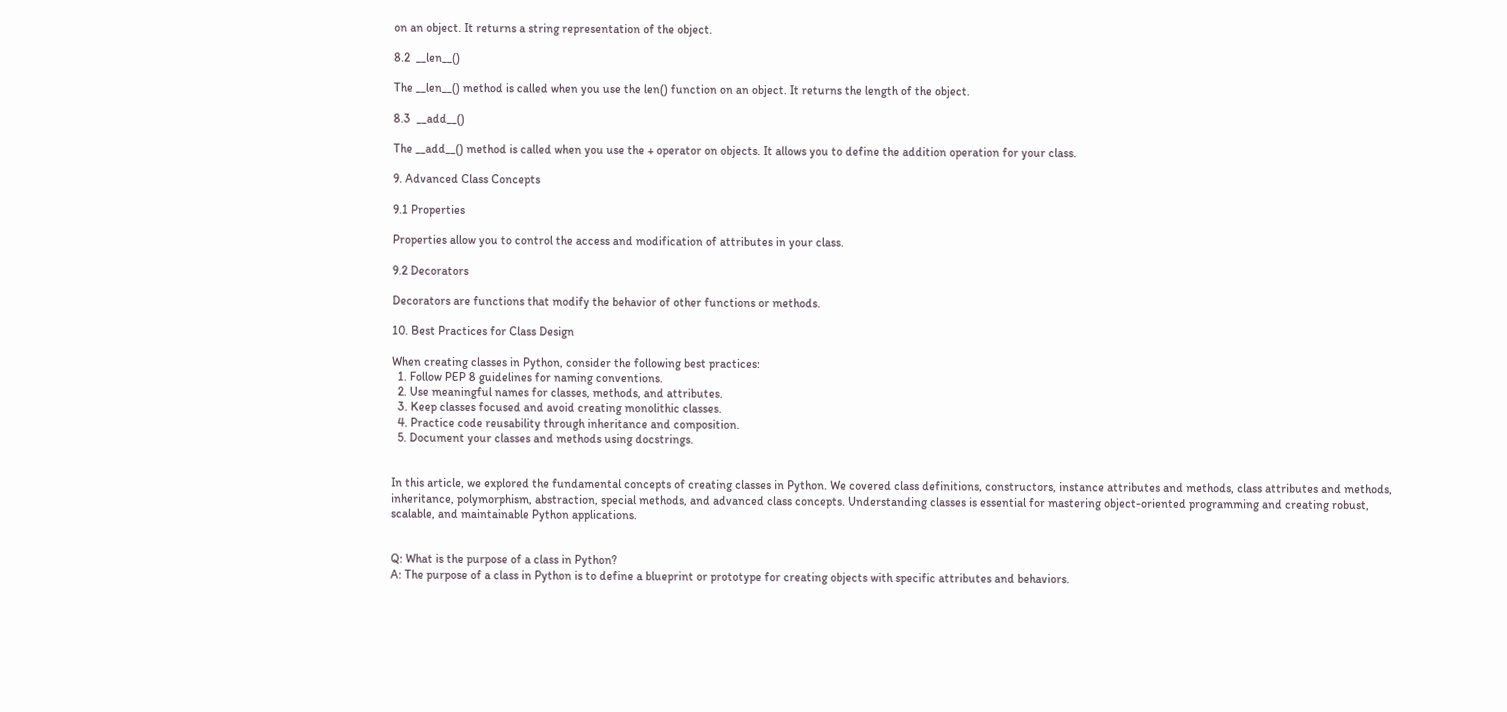on an object. It returns a string representation of the object.

8.2  __len__()

The __len__() method is called when you use the len() function on an object. It returns the length of the object.

8.3  __add__()

The __add__() method is called when you use the + operator on objects. It allows you to define the addition operation for your class.

9. Advanced Class Concepts

9.1 Properties

Properties allow you to control the access and modification of attributes in your class.

9.2 Decorators

Decorators are functions that modify the behavior of other functions or methods.

10. Best Practices for Class Design

When creating classes in Python, consider the following best practices:
  1. Follow PEP 8 guidelines for naming conventions.
  2. Use meaningful names for classes, methods, and attributes.
  3. Keep classes focused and avoid creating monolithic classes.
  4. Practice code reusability through inheritance and composition.
  5. Document your classes and methods using docstrings.


In this article, we explored the fundamental concepts of creating classes in Python. We covered class definitions, constructors, instance attributes and methods, class attributes and methods, inheritance, polymorphism, abstraction, special methods, and advanced class concepts. Understanding classes is essential for mastering object-oriented programming and creating robust, scalable, and maintainable Python applications.


Q: What is the purpose of a class in Python?
A: The purpose of a class in Python is to define a blueprint or prototype for creating objects with specific attributes and behaviors.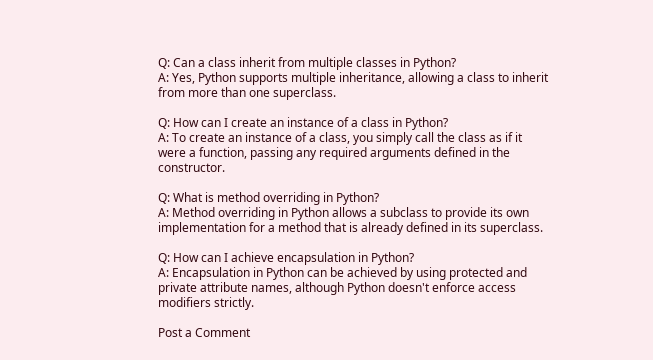Q: Can a class inherit from multiple classes in Python?
A: Yes, Python supports multiple inheritance, allowing a class to inherit from more than one superclass.

Q: How can I create an instance of a class in Python?
A: To create an instance of a class, you simply call the class as if it were a function, passing any required arguments defined in the constructor.

Q: What is method overriding in Python?
A: Method overriding in Python allows a subclass to provide its own implementation for a method that is already defined in its superclass.

Q: How can I achieve encapsulation in Python?
A: Encapsulation in Python can be achieved by using protected and private attribute names, although Python doesn't enforce access modifiers strictly.

Post a Comment